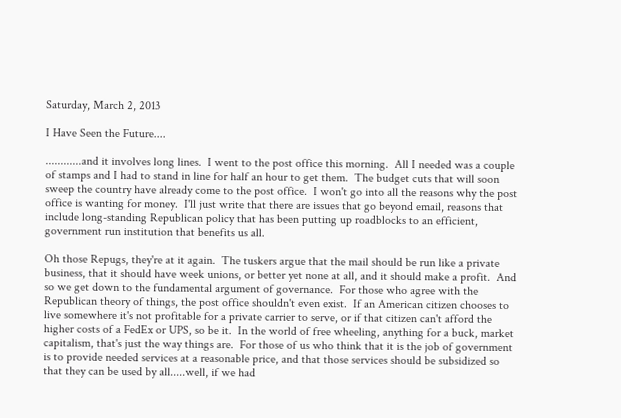Saturday, March 2, 2013

I Have Seen the Future....

............and it involves long lines.  I went to the post office this morning.  All I needed was a couple of stamps and I had to stand in line for half an hour to get them.  The budget cuts that will soon sweep the country have already come to the post office.  I won't go into all the reasons why the post office is wanting for money.  I'll just write that there are issues that go beyond email, reasons that include long-standing Republican policy that has been putting up roadblocks to an efficient, government run institution that benefits us all.

Oh those Repugs, they're at it again.  The tuskers argue that the mail should be run like a private business, that it should have week unions, or better yet none at all, and it should make a profit.  And so we get down to the fundamental argument of governance.  For those who agree with the Republican theory of things, the post office shouldn't even exist.  If an American citizen chooses to live somewhere it's not profitable for a private carrier to serve, or if that citizen can't afford the higher costs of a FedEx or UPS, so be it.  In the world of free wheeling, anything for a buck, market capitalism, that's just the way things are.  For those of us who think that it is the job of government is to provide needed services at a reasonable price, and that those services should be subsidized so that they can be used by all.....well, if we had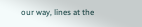our way, lines at the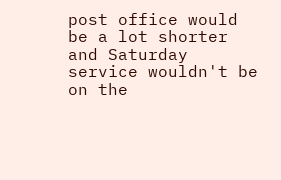post office would be a lot shorter and Saturday service wouldn't be on the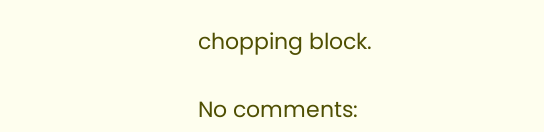chopping block.

No comments: